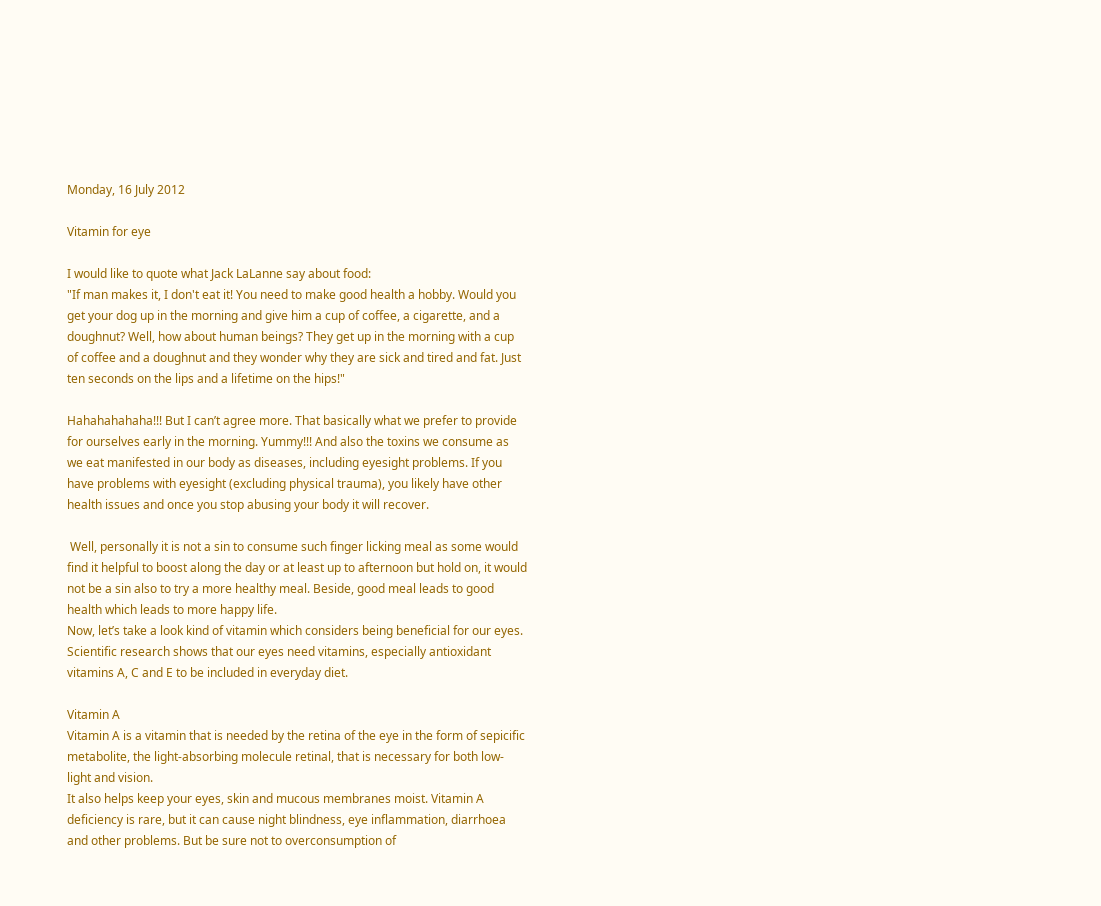Monday, 16 July 2012

Vitamin for eye

I would like to quote what Jack LaLanne say about food:
"If man makes it, I don't eat it! You need to make good health a hobby. Would you get your dog up in the morning and give him a cup of coffee, a cigarette, and a doughnut? Well, how about human beings? They get up in the morning with a cup of coffee and a doughnut and they wonder why they are sick and tired and fat. Just ten seconds on the lips and a lifetime on the hips!"

Hahahahahaha!!! But I can’t agree more. That basically what we prefer to provide for ourselves early in the morning. Yummy!!! And also the toxins we consume as we eat manifested in our body as diseases, including eyesight problems. If you have problems with eyesight (excluding physical trauma), you likely have other health issues and once you stop abusing your body it will recover.

 Well, personally it is not a sin to consume such finger licking meal as some would find it helpful to boost along the day or at least up to afternoon but hold on, it would not be a sin also to try a more healthy meal. Beside, good meal leads to good health which leads to more happy life.
Now, let’s take a look kind of vitamin which considers being beneficial for our eyes. Scientific research shows that our eyes need vitamins, especially antioxidant vitamins A, C and E to be included in everyday diet.

Vitamin A
Vitamin A is a vitamin that is needed by the retina of the eye in the form of sepicific metabolite, the light-absorbing molecule retinal, that is necessary for both low-light and vision.
It also helps keep your eyes, skin and mucous membranes moist. Vitamin A deficiency is rare, but it can cause night blindness, eye inflammation, diarrhoea and other problems. But be sure not to overconsumption of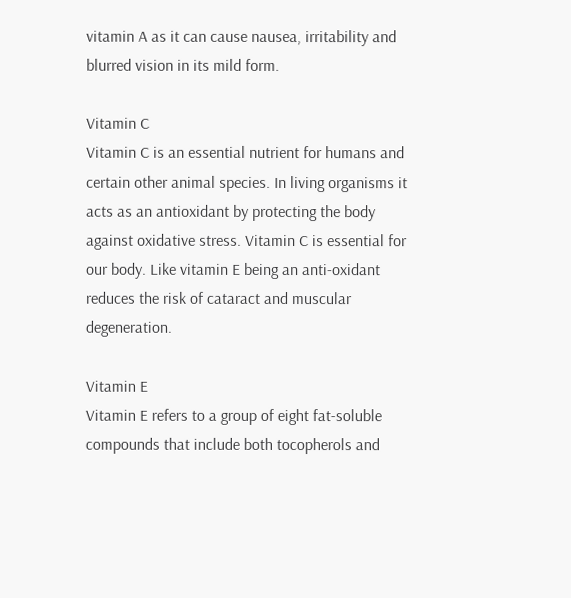vitamin A as it can cause nausea, irritability and blurred vision in its mild form.

Vitamin C
Vitamin C is an essential nutrient for humans and certain other animal species. In living organisms it acts as an antioxidant by protecting the body against oxidative stress. Vitamin C is essential for our body. Like vitamin E being an anti-oxidant reduces the risk of cataract and muscular degeneration.

Vitamin E
Vitamin E refers to a group of eight fat-soluble compounds that include both tocopherols and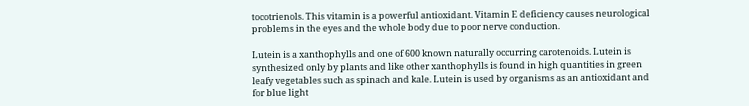tocotrienols. This vitamin is a powerful antioxidant. Vitamin E deficiency causes neurological problems in the eyes and the whole body due to poor nerve conduction.

Lutein is a xanthophylls and one of 600 known naturally occurring carotenoids. Lutein is synthesized only by plants and like other xanthophylls is found in high quantities in green leafy vegetables such as spinach and kale. Lutein is used by organisms as an antioxidant and for blue light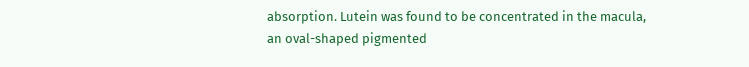absorption. Lutein was found to be concentrated in the macula, an oval-shaped pigmented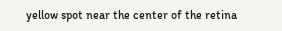yellow spot near the center of the retina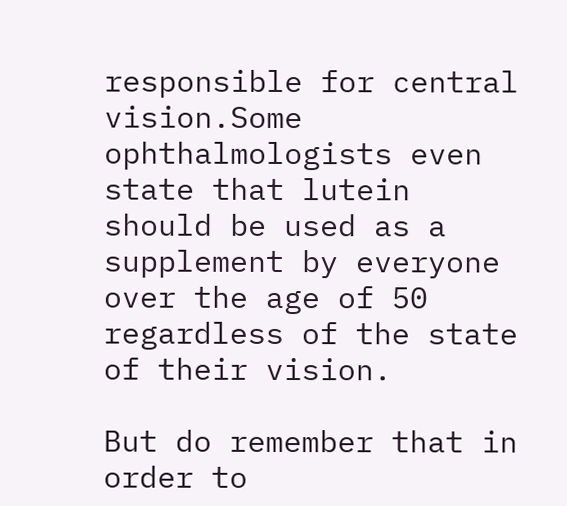responsible for central vision.Some ophthalmologists even state that lutein should be used as a supplement by everyone over the age of 50 regardless of the state of their vision.

But do remember that in order to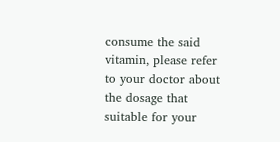consume the said vitamin, please refer to your doctor about the dosage that suitable for your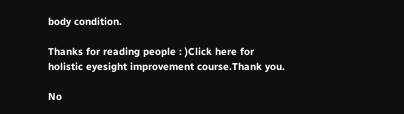body condition.

Thanks for reading people : )Click here for holistic eyesight improvement course.Thank you.

No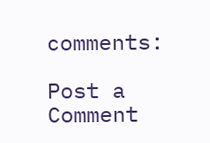comments:

Post a Comment